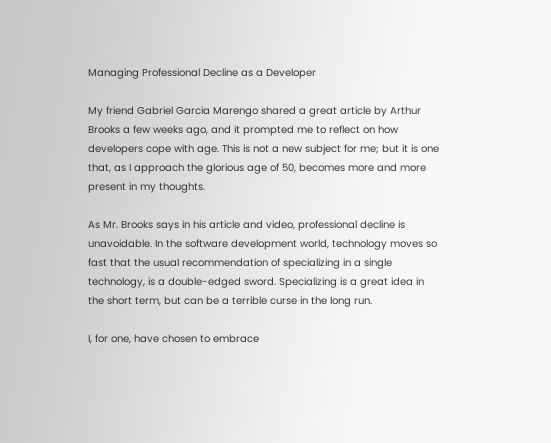Managing Professional Decline as a Developer

My friend Gabriel Garcia Marengo shared a great article by Arthur Brooks a few weeks ago, and it prompted me to reflect on how developers cope with age. This is not a new subject for me; but it is one that, as I approach the glorious age of 50, becomes more and more present in my thoughts.

As Mr. Brooks says in his article and video, professional decline is unavoidable. In the software development world, technology moves so fast that the usual recommendation of specializing in a single technology, is a double-edged sword. Specializing is a great idea in the short term, but can be a terrible curse in the long run.

I, for one, have chosen to embrace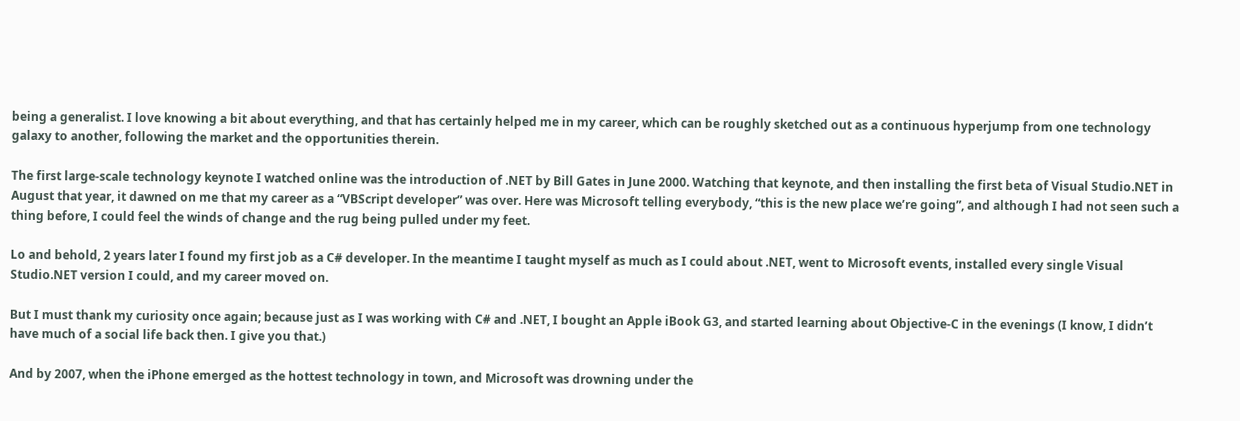being a generalist. I love knowing a bit about everything, and that has certainly helped me in my career, which can be roughly sketched out as a continuous hyperjump from one technology galaxy to another, following the market and the opportunities therein.

The first large-scale technology keynote I watched online was the introduction of .NET by Bill Gates in June 2000. Watching that keynote, and then installing the first beta of Visual Studio.NET in August that year, it dawned on me that my career as a “VBScript developer” was over. Here was Microsoft telling everybody, “this is the new place we’re going”, and although I had not seen such a thing before, I could feel the winds of change and the rug being pulled under my feet.

Lo and behold, 2 years later I found my first job as a C# developer. In the meantime I taught myself as much as I could about .NET, went to Microsoft events, installed every single Visual Studio.NET version I could, and my career moved on.

But I must thank my curiosity once again; because just as I was working with C# and .NET, I bought an Apple iBook G3, and started learning about Objective-C in the evenings (I know, I didn’t have much of a social life back then. I give you that.)

And by 2007, when the iPhone emerged as the hottest technology in town, and Microsoft was drowning under the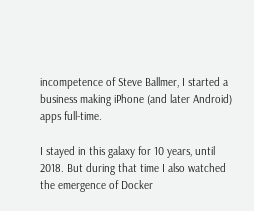incompetence of Steve Ballmer, I started a business making iPhone (and later Android) apps full-time.

I stayed in this galaxy for 10 years, until 2018. But during that time I also watched the emergence of Docker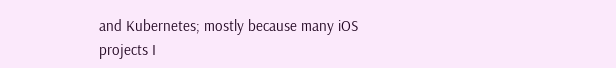and Kubernetes; mostly because many iOS projects I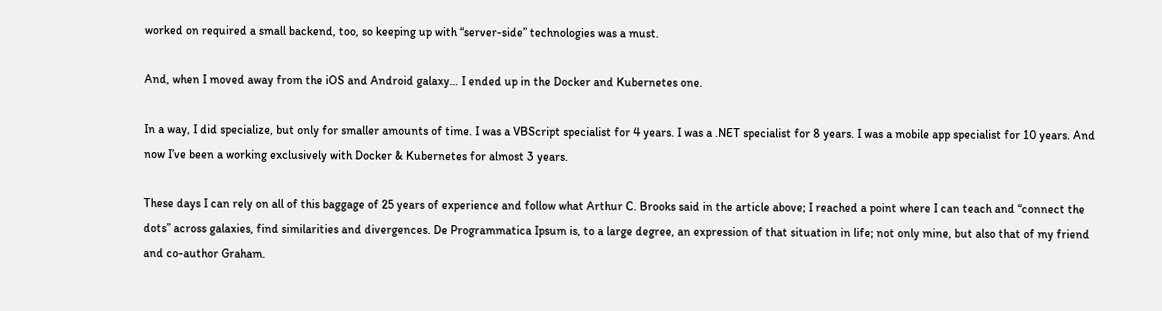worked on required a small backend, too, so keeping up with “server-side” technologies was a must.

And, when I moved away from the iOS and Android galaxy… I ended up in the Docker and Kubernetes one.

In a way, I did specialize, but only for smaller amounts of time. I was a VBScript specialist for 4 years. I was a .NET specialist for 8 years. I was a mobile app specialist for 10 years. And now I’ve been a working exclusively with Docker & Kubernetes for almost 3 years.

These days I can rely on all of this baggage of 25 years of experience and follow what Arthur C. Brooks said in the article above; I reached a point where I can teach and “connect the dots” across galaxies, find similarities and divergences. De Programmatica Ipsum is, to a large degree, an expression of that situation in life; not only mine, but also that of my friend and co-author Graham.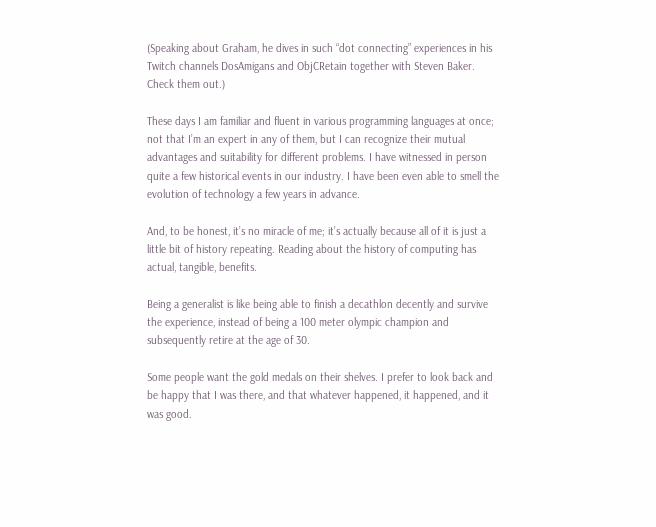(Speaking about Graham, he dives in such “dot connecting” experiences in his Twitch channels DosAmigans and ObjCRetain together with Steven Baker. Check them out.)

These days I am familiar and fluent in various programming languages at once; not that I’m an expert in any of them, but I can recognize their mutual advantages and suitability for different problems. I have witnessed in person quite a few historical events in our industry. I have been even able to smell the evolution of technology a few years in advance.

And, to be honest, it’s no miracle of me; it’s actually because all of it is just a little bit of history repeating. Reading about the history of computing has actual, tangible, benefits.

Being a generalist is like being able to finish a decathlon decently and survive the experience, instead of being a 100 meter olympic champion and subsequently retire at the age of 30.

Some people want the gold medals on their shelves. I prefer to look back and be happy that I was there, and that whatever happened, it happened, and it was good.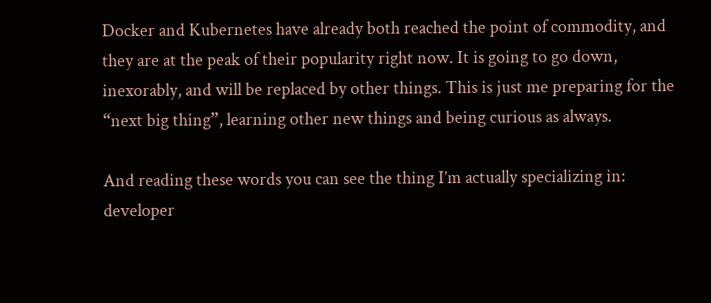Docker and Kubernetes have already both reached the point of commodity, and they are at the peak of their popularity right now. It is going to go down, inexorably, and will be replaced by other things. This is just me preparing for the “next big thing”, learning other new things and being curious as always.

And reading these words you can see the thing I’m actually specializing in: developer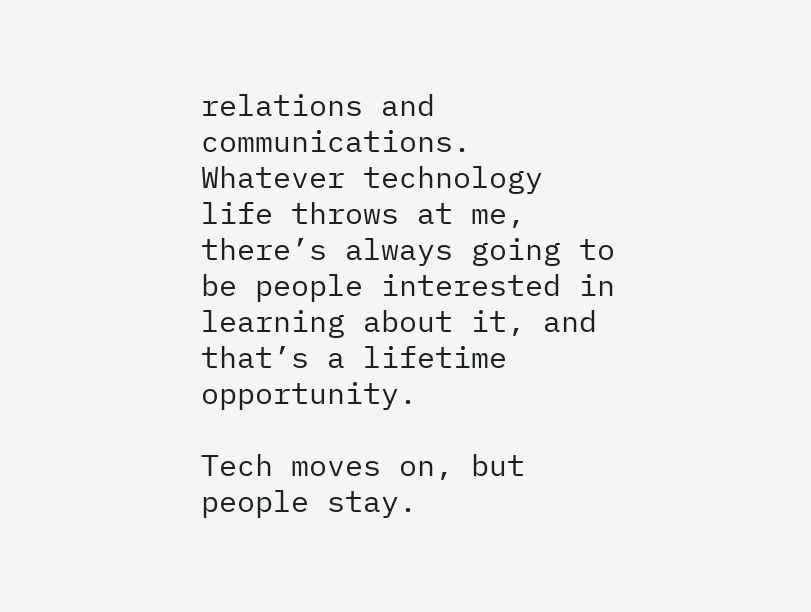relations and communications. Whatever technology life throws at me, there’s always going to be people interested in learning about it, and that’s a lifetime opportunity.

Tech moves on, but people stay.